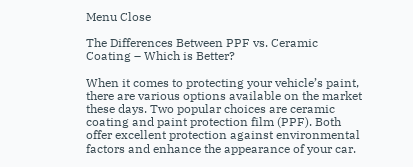Menu Close

The Differences Between PPF vs. Ceramic Coating – Which is Better?

When it comes to protecting your vehicle’s paint, there are various options available on the market these days. Two popular choices are ceramic coating and paint protection film (PPF). Both offer excellent protection against environmental factors and enhance the appearance of your car.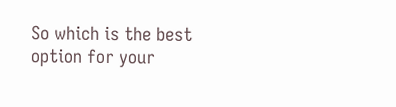So which is the best option for your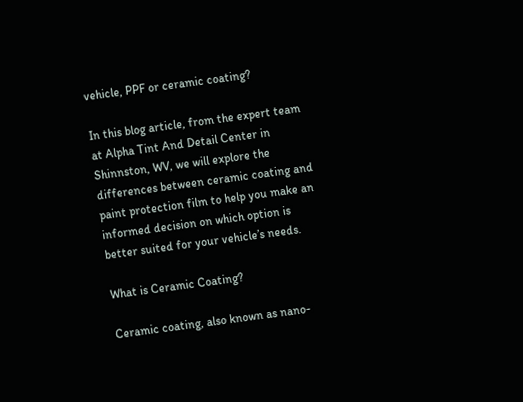vehicle, PPF or ceramic coating?

In this blog article, from the expert team at Alpha Tint And Detail Center in Shinnston, WV, we will explore the differences between ceramic coating and paint protection film to help you make an informed decision on which option is better suited for your vehicle’s needs.

What is Ceramic Coating?

Ceramic coating, also known as nano-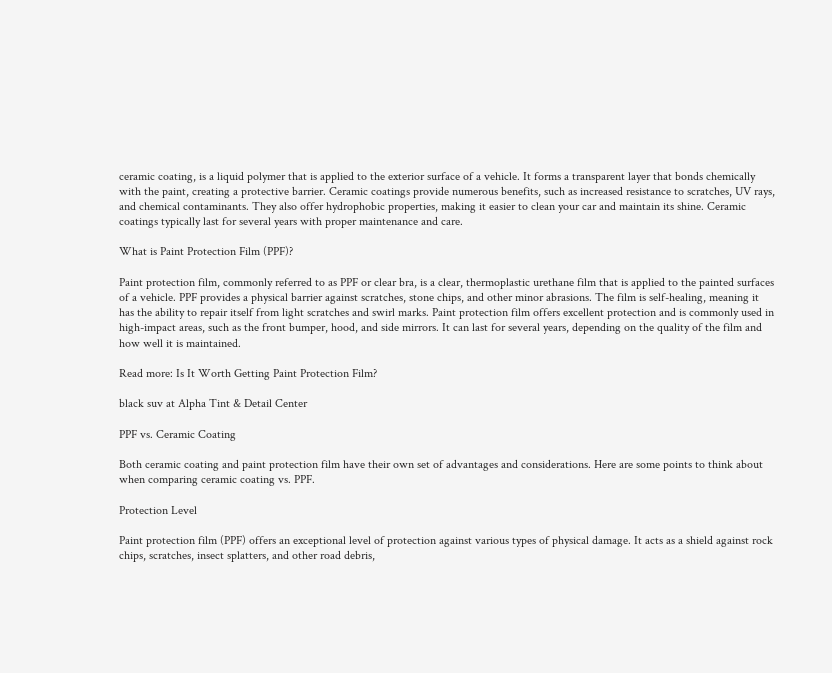ceramic coating, is a liquid polymer that is applied to the exterior surface of a vehicle. It forms a transparent layer that bonds chemically with the paint, creating a protective barrier. Ceramic coatings provide numerous benefits, such as increased resistance to scratches, UV rays, and chemical contaminants. They also offer hydrophobic properties, making it easier to clean your car and maintain its shine. Ceramic coatings typically last for several years with proper maintenance and care.

What is Paint Protection Film (PPF)?

Paint protection film, commonly referred to as PPF or clear bra, is a clear, thermoplastic urethane film that is applied to the painted surfaces of a vehicle. PPF provides a physical barrier against scratches, stone chips, and other minor abrasions. The film is self-healing, meaning it has the ability to repair itself from light scratches and swirl marks. Paint protection film offers excellent protection and is commonly used in high-impact areas, such as the front bumper, hood, and side mirrors. It can last for several years, depending on the quality of the film and how well it is maintained.

Read more: Is It Worth Getting Paint Protection Film?

black suv at Alpha Tint & Detail Center

PPF vs. Ceramic Coating

Both ceramic coating and paint protection film have their own set of advantages and considerations. Here are some points to think about when comparing ceramic coating vs. PPF.

Protection Level

Paint protection film (PPF) offers an exceptional level of protection against various types of physical damage. It acts as a shield against rock chips, scratches, insect splatters, and other road debris,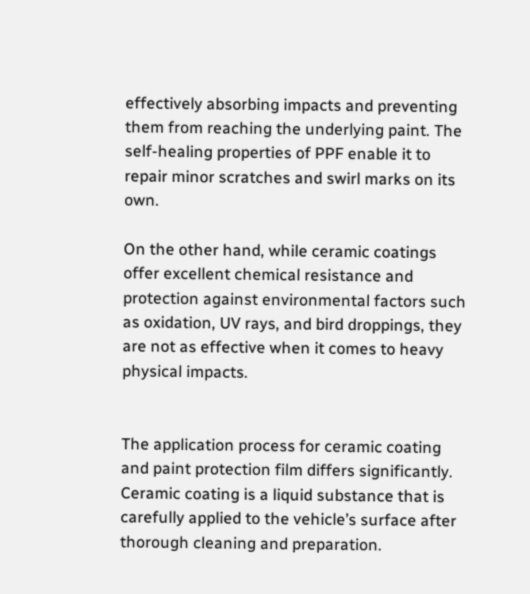effectively absorbing impacts and preventing them from reaching the underlying paint. The self-healing properties of PPF enable it to repair minor scratches and swirl marks on its own.

On the other hand, while ceramic coatings offer excellent chemical resistance and protection against environmental factors such as oxidation, UV rays, and bird droppings, they are not as effective when it comes to heavy physical impacts.


The application process for ceramic coating and paint protection film differs significantly. Ceramic coating is a liquid substance that is carefully applied to the vehicle’s surface after thorough cleaning and preparation.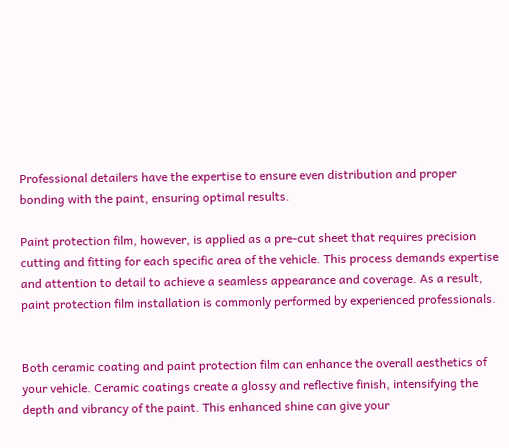Professional detailers have the expertise to ensure even distribution and proper bonding with the paint, ensuring optimal results.

Paint protection film, however, is applied as a pre-cut sheet that requires precision cutting and fitting for each specific area of the vehicle. This process demands expertise and attention to detail to achieve a seamless appearance and coverage. As a result, paint protection film installation is commonly performed by experienced professionals.


Both ceramic coating and paint protection film can enhance the overall aesthetics of your vehicle. Ceramic coatings create a glossy and reflective finish, intensifying the depth and vibrancy of the paint. This enhanced shine can give your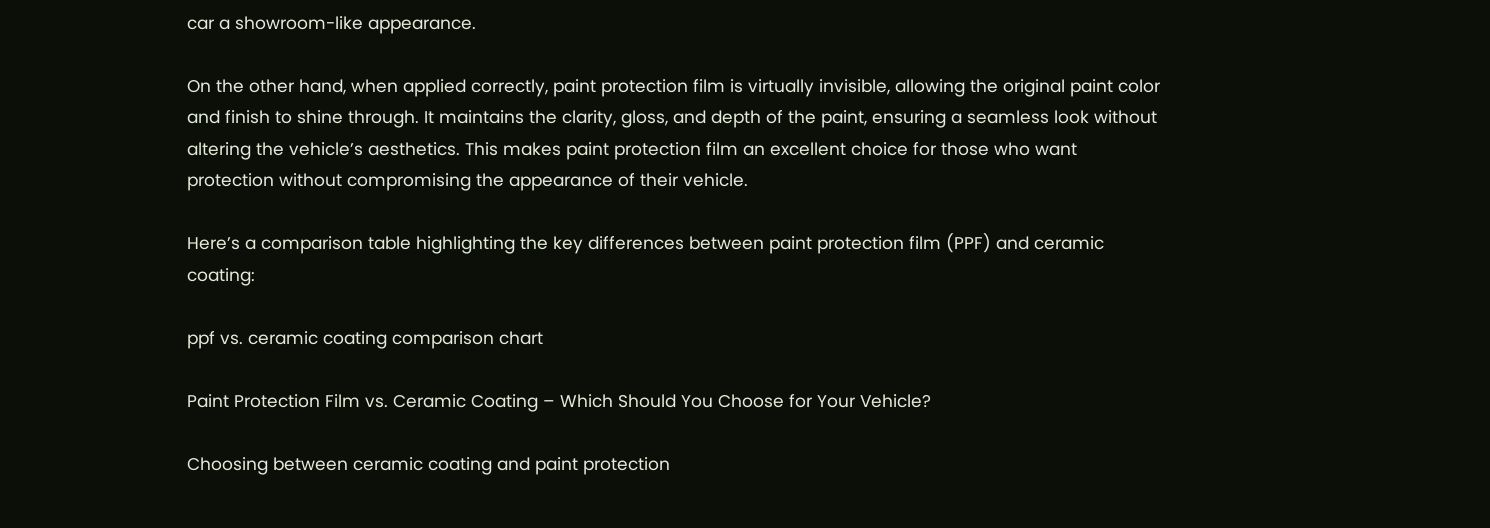car a showroom-like appearance.

On the other hand, when applied correctly, paint protection film is virtually invisible, allowing the original paint color and finish to shine through. It maintains the clarity, gloss, and depth of the paint, ensuring a seamless look without altering the vehicle’s aesthetics. This makes paint protection film an excellent choice for those who want protection without compromising the appearance of their vehicle.

Here’s a comparison table highlighting the key differences between paint protection film (PPF) and ceramic coating:

ppf vs. ceramic coating comparison chart

Paint Protection Film vs. Ceramic Coating – Which Should You Choose for Your Vehicle?

Choosing between ceramic coating and paint protection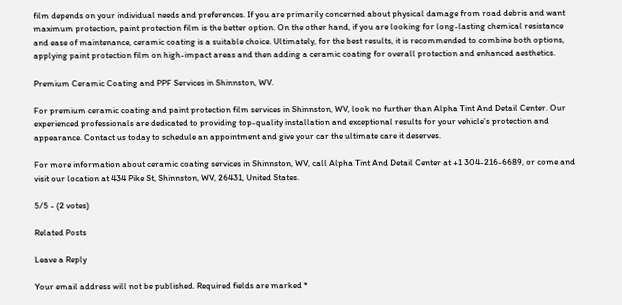film depends on your individual needs and preferences. If you are primarily concerned about physical damage from road debris and want maximum protection, paint protection film is the better option. On the other hand, if you are looking for long-lasting chemical resistance and ease of maintenance, ceramic coating is a suitable choice. Ultimately, for the best results, it is recommended to combine both options, applying paint protection film on high-impact areas and then adding a ceramic coating for overall protection and enhanced aesthetics.

Premium Ceramic Coating and PPF Services in Shinnston, WV.

For premium ceramic coating and paint protection film services in Shinnston, WV, look no further than Alpha Tint And Detail Center. Our experienced professionals are dedicated to providing top-quality installation and exceptional results for your vehicle’s protection and appearance. Contact us today to schedule an appointment and give your car the ultimate care it deserves.

For more information about ceramic coating services in Shinnston, WV, call Alpha Tint And Detail Center at +1 304-216-6689, or come and visit our location at 434 Pike St, Shinnston, WV, 26431, United States.

5/5 - (2 votes)

Related Posts

Leave a Reply

Your email address will not be published. Required fields are marked *